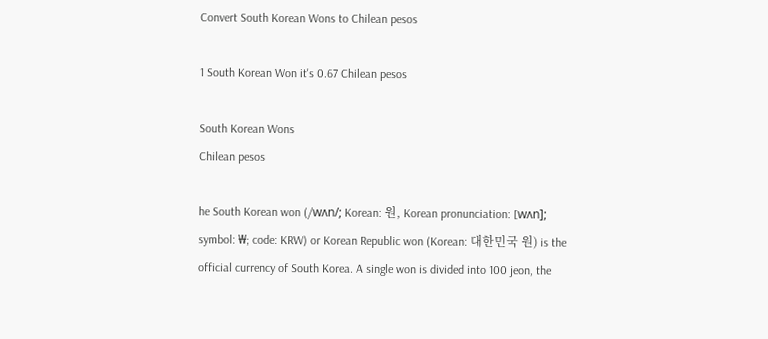Convert South Korean Wons to Chilean pesos

1 South Korean Won it's 0.67 Chilean pesos

South Korean Wons
Chilean pesos

he South Korean won (/wʌn/; Korean: 원, Korean pronunciation: [wʌn]; symbol: ₩; code: KRW) or Korean Republic won (Korean: 대한민국 원) is the official currency of South Korea. A single won is divided into 100 jeon, the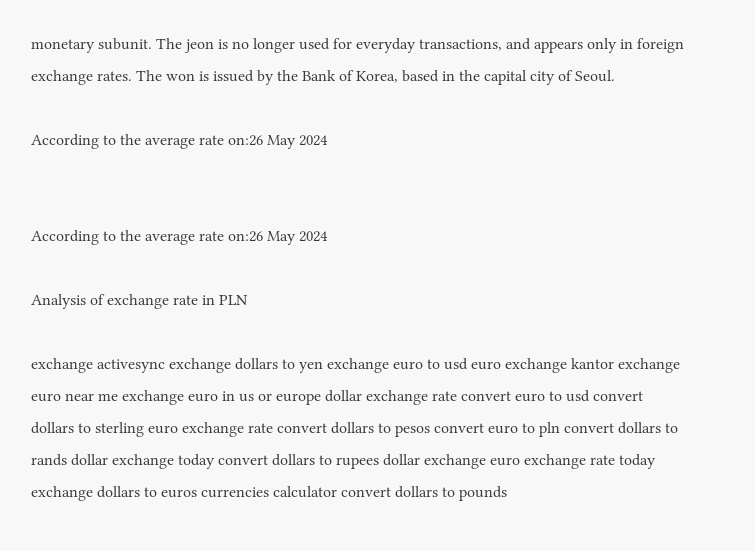monetary subunit. The jeon is no longer used for everyday transactions, and appears only in foreign exchange rates. The won is issued by the Bank of Korea, based in the capital city of Seoul.

According to the average rate on:26 May 2024


According to the average rate on:26 May 2024

Analysis of exchange rate in PLN

exchange activesync exchange dollars to yen exchange euro to usd euro exchange kantor exchange euro near me exchange euro in us or europe dollar exchange rate convert euro to usd convert dollars to sterling euro exchange rate convert dollars to pesos convert euro to pln convert dollars to rands dollar exchange today convert dollars to rupees dollar exchange euro exchange rate today exchange dollars to euros currencies calculator convert dollars to pounds